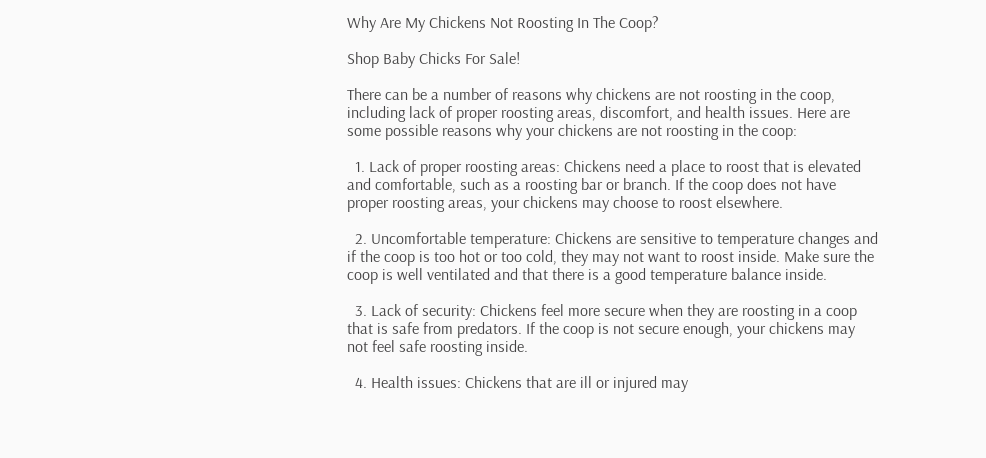Why Are My Chickens Not Roosting In The Coop?

Shop Baby Chicks For Sale!

There can be a number of reasons why chickens are not roosting in the coop, including lack of proper roosting areas, discomfort, and health issues. Here are some possible reasons why your chickens are not roosting in the coop:

  1. Lack of proper roosting areas: Chickens need a place to roost that is elevated and comfortable, such as a roosting bar or branch. If the coop does not have proper roosting areas, your chickens may choose to roost elsewhere.

  2. Uncomfortable temperature: Chickens are sensitive to temperature changes and if the coop is too hot or too cold, they may not want to roost inside. Make sure the coop is well ventilated and that there is a good temperature balance inside.

  3. Lack of security: Chickens feel more secure when they are roosting in a coop that is safe from predators. If the coop is not secure enough, your chickens may not feel safe roosting inside.

  4. Health issues: Chickens that are ill or injured may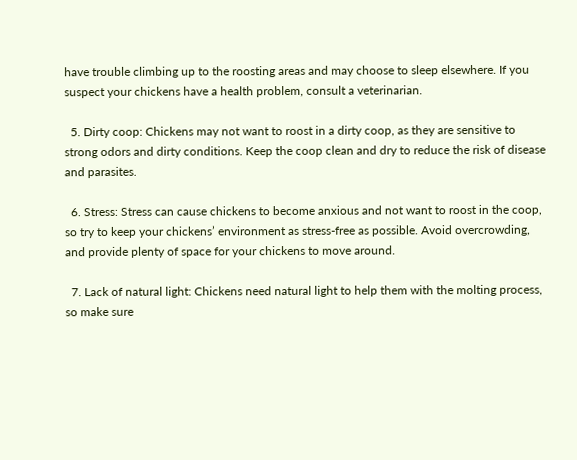have trouble climbing up to the roosting areas and may choose to sleep elsewhere. If you suspect your chickens have a health problem, consult a veterinarian.

  5. Dirty coop: Chickens may not want to roost in a dirty coop, as they are sensitive to strong odors and dirty conditions. Keep the coop clean and dry to reduce the risk of disease and parasites.

  6. Stress: Stress can cause chickens to become anxious and not want to roost in the coop, so try to keep your chickens’ environment as stress-free as possible. Avoid overcrowding, and provide plenty of space for your chickens to move around.

  7. Lack of natural light: Chickens need natural light to help them with the molting process, so make sure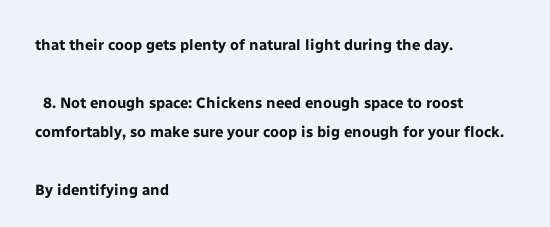that their coop gets plenty of natural light during the day.

  8. Not enough space: Chickens need enough space to roost comfortably, so make sure your coop is big enough for your flock.

By identifying and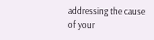addressing the cause of your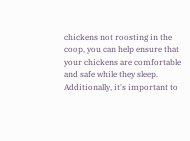chickens not roosting in the coop, you can help ensure that your chickens are comfortable and safe while they sleep. Additionally, it's important to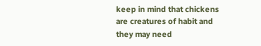keep in mind that chickens are creatures of habit and they may need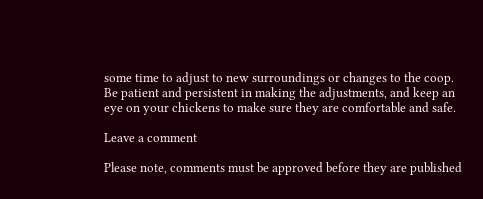some time to adjust to new surroundings or changes to the coop. Be patient and persistent in making the adjustments, and keep an eye on your chickens to make sure they are comfortable and safe.

Leave a comment

Please note, comments must be approved before they are published